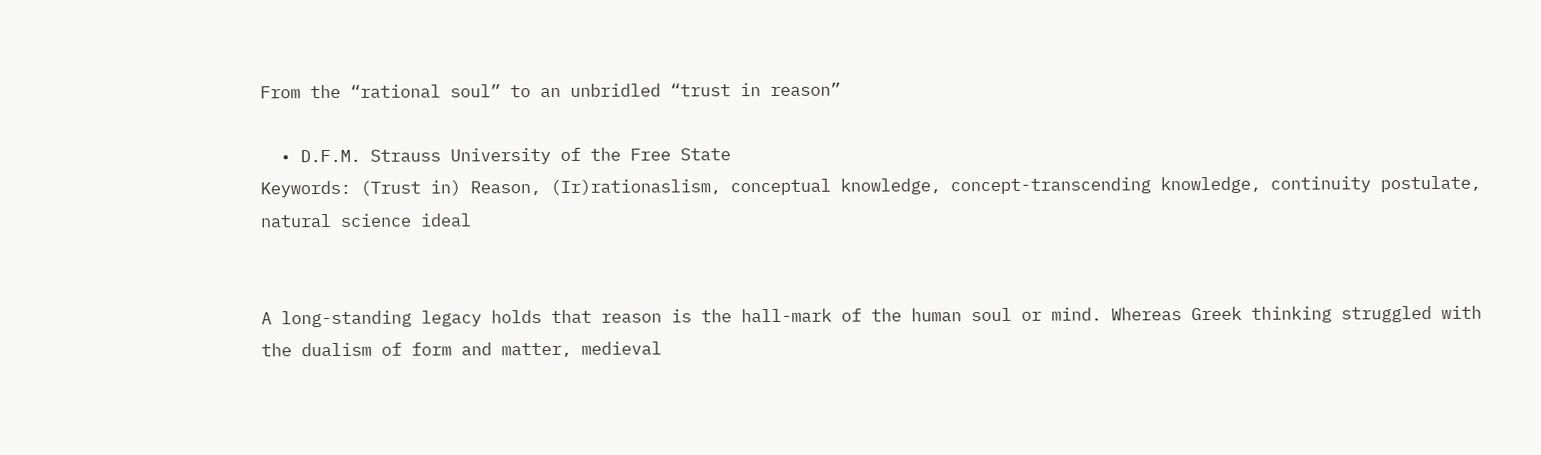From the “rational soul” to an unbridled “trust in reason”

  • D.F.M. Strauss University of the Free State
Keywords: (Trust in) Reason, (Ir)rationaslism, conceptual knowledge, concept-transcending knowledge, continuity postulate, natural science ideal


A long-standing legacy holds that reason is the hall-mark of the human soul or mind. Whereas Greek thinking struggled with the dualism of form and matter, medieval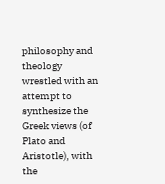philosophy and theology wrestled with an attempt to synthesize the Greek views (of Plato and Aristotle), with the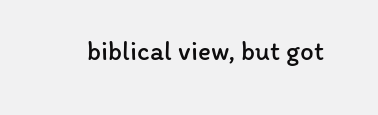biblical view, but got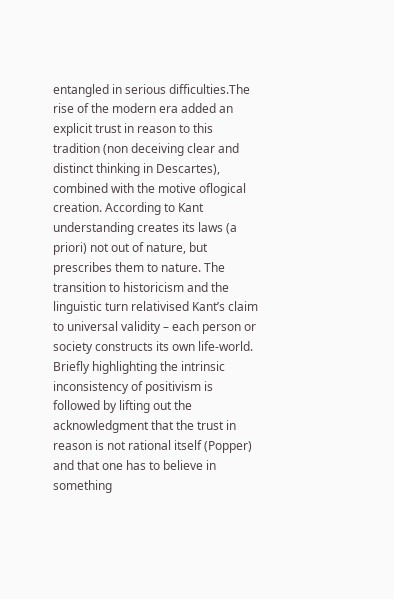entangled in serious difficulties.The rise of the modern era added an explicit trust in reason to this tradition (non deceiving clear and distinct thinking in Descartes), combined with the motive oflogical creation. According to Kant understanding creates its laws (a priori) not out of nature, but prescribes them to nature. The transition to historicism and the linguistic turn relativised Kant’s claim to universal validity – each person or society constructs its own life-world. Briefly highlighting the intrinsic inconsistency of positivism is followed by lifting out the acknowledgment that the trust in reason is not rational itself (Popper) and that one has to believe in something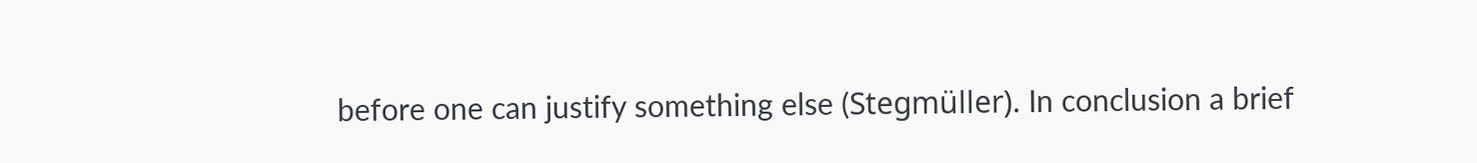before one can justify something else (Stegmüller). In conclusion a brief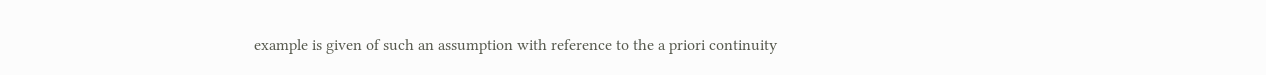example is given of such an assumption with reference to the a priori continuity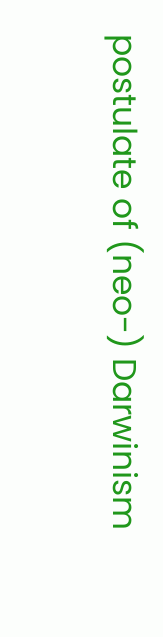postulate of (neo-) Darwinism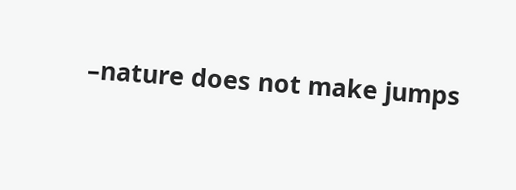–nature does not make jumps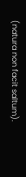(natura non facit saltum).